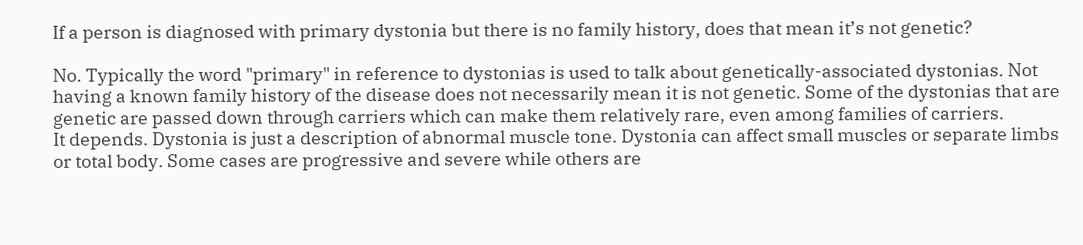If a person is diagnosed with primary dystonia but there is no family history, does that mean it’s not genetic?

No. Typically the word "primary" in reference to dystonias is used to talk about genetically-associated dystonias. Not having a known family history of the disease does not necessarily mean it is not genetic. Some of the dystonias that are genetic are passed down through carriers which can make them relatively rare, even among families of carriers.
It depends. Dystonia is just a description of abnormal muscle tone. Dystonia can affect small muscles or separate limbs or total body. Some cases are progressive and severe while others are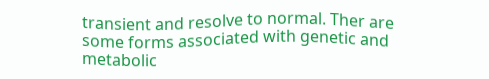transient and resolve to normal. Ther are some forms associated with genetic and metabolic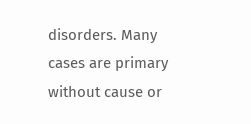disorders. Many cases are primary without cause or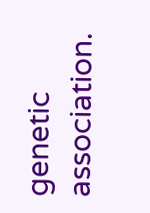genetic association.